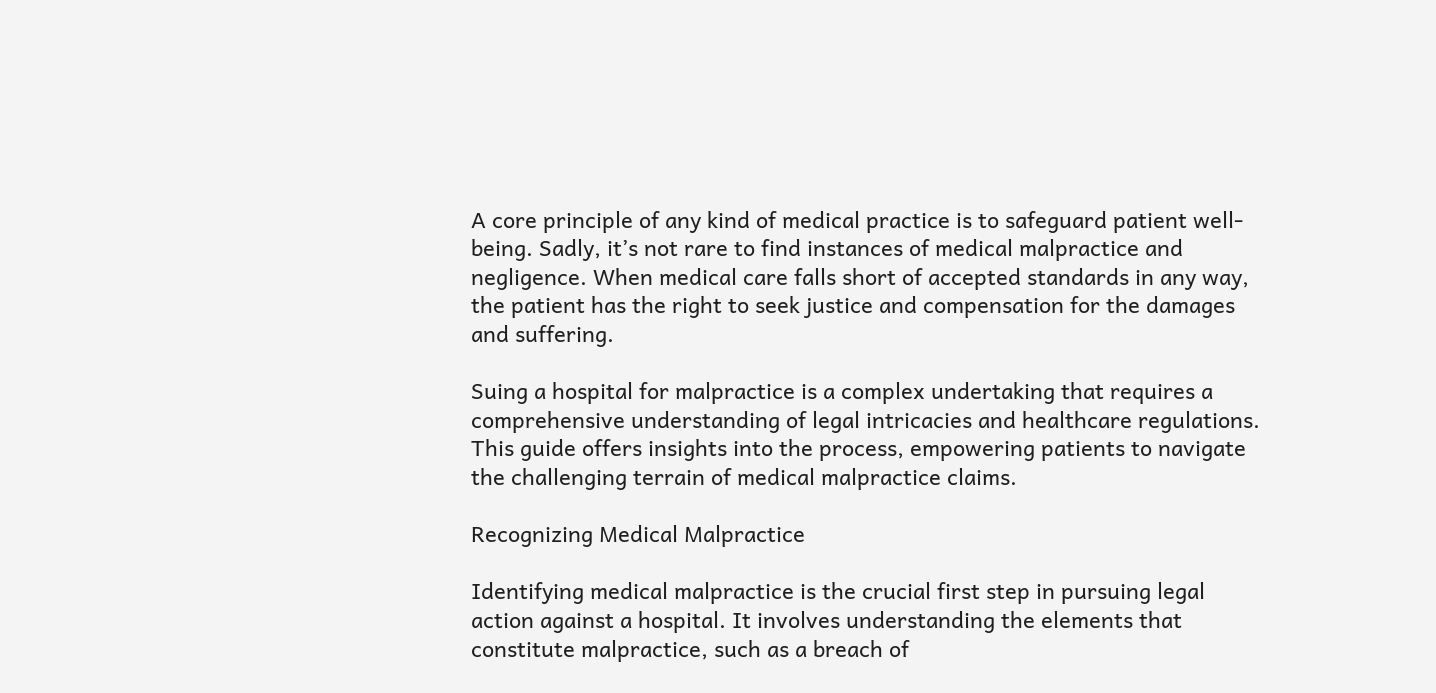A core principle of any kind of medical practice is to safeguard patient well-being. Sadly, it’s not rare to find instances of medical malpractice and negligence. When medical care falls short of accepted standards in any way, the patient has the right to seek justice and compensation for the damages and suffering.

Suing a hospital for malpractice is a complex undertaking that requires a comprehensive understanding of legal intricacies and healthcare regulations. This guide offers insights into the process, empowering patients to navigate the challenging terrain of medical malpractice claims.

Recognizing Medical Malpractice

Identifying medical malpractice is the crucial first step in pursuing legal action against a hospital. It involves understanding the elements that constitute malpractice, such as a breach of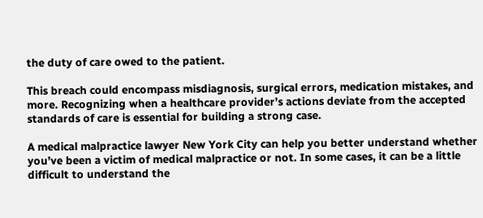the duty of care owed to the patient.

This breach could encompass misdiagnosis, surgical errors, medication mistakes, and more. Recognizing when a healthcare provider’s actions deviate from the accepted standards of care is essential for building a strong case.

A medical malpractice lawyer New York City can help you better understand whether you’ve been a victim of medical malpractice or not. In some cases, it can be a little difficult to understand the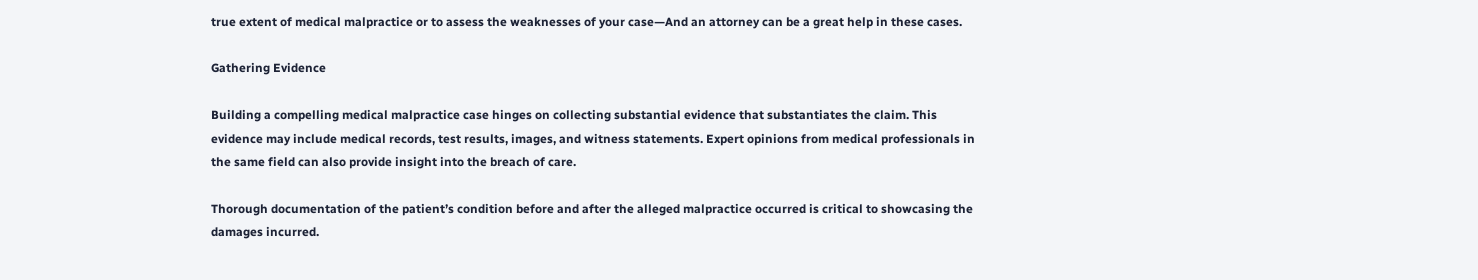true extent of medical malpractice or to assess the weaknesses of your case—And an attorney can be a great help in these cases.

Gathering Evidence

Building a compelling medical malpractice case hinges on collecting substantial evidence that substantiates the claim. This evidence may include medical records, test results, images, and witness statements. Expert opinions from medical professionals in the same field can also provide insight into the breach of care.

Thorough documentation of the patient’s condition before and after the alleged malpractice occurred is critical to showcasing the damages incurred.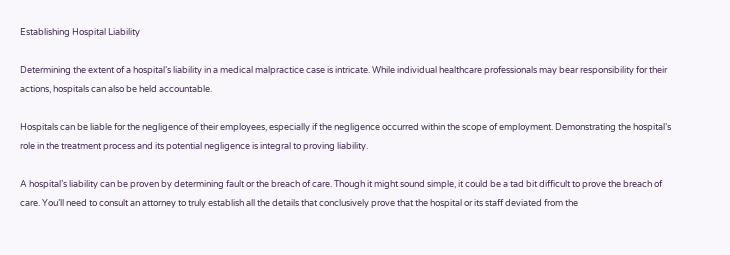Establishing Hospital Liability

Determining the extent of a hospital’s liability in a medical malpractice case is intricate. While individual healthcare professionals may bear responsibility for their actions, hospitals can also be held accountable.

Hospitals can be liable for the negligence of their employees, especially if the negligence occurred within the scope of employment. Demonstrating the hospital’s role in the treatment process and its potential negligence is integral to proving liability.

A hospital’s liability can be proven by determining fault or the breach of care. Though it might sound simple, it could be a tad bit difficult to prove the breach of care. You’ll need to consult an attorney to truly establish all the details that conclusively prove that the hospital or its staff deviated from the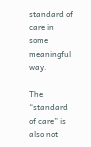standard of care in some meaningful way.

The “standard of care” is also not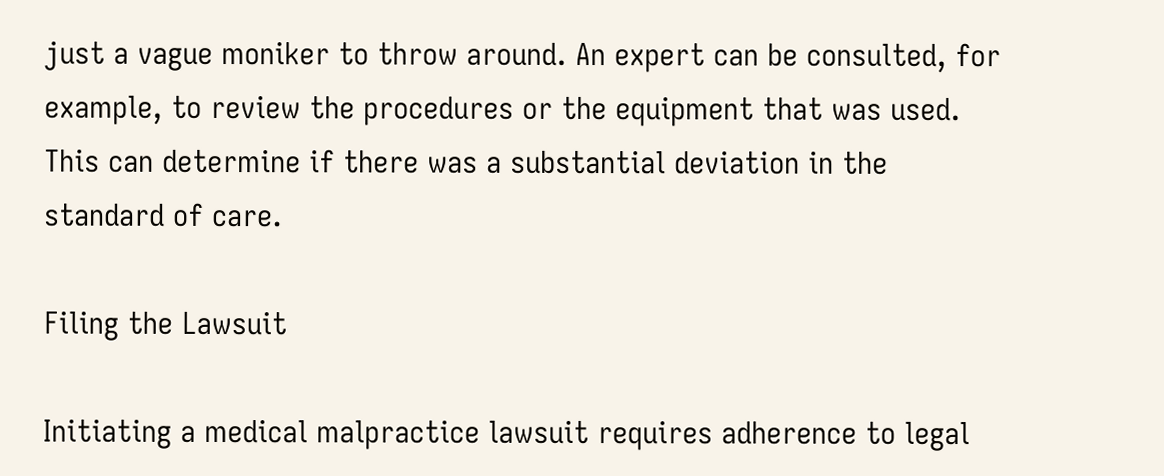just a vague moniker to throw around. An expert can be consulted, for example, to review the procedures or the equipment that was used. This can determine if there was a substantial deviation in the standard of care.

Filing the Lawsuit

Initiating a medical malpractice lawsuit requires adherence to legal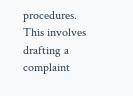procedures. This involves drafting a complaint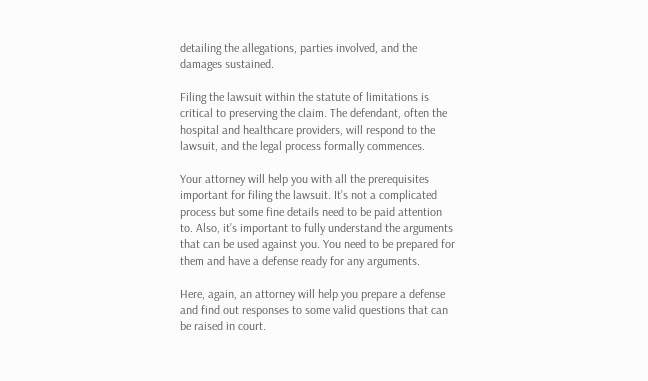detailing the allegations, parties involved, and the damages sustained.

Filing the lawsuit within the statute of limitations is critical to preserving the claim. The defendant, often the hospital and healthcare providers, will respond to the lawsuit, and the legal process formally commences.

Your attorney will help you with all the prerequisites important for filing the lawsuit. It’s not a complicated process but some fine details need to be paid attention to. Also, it’s important to fully understand the arguments that can be used against you. You need to be prepared for them and have a defense ready for any arguments.

Here, again, an attorney will help you prepare a defense and find out responses to some valid questions that can be raised in court.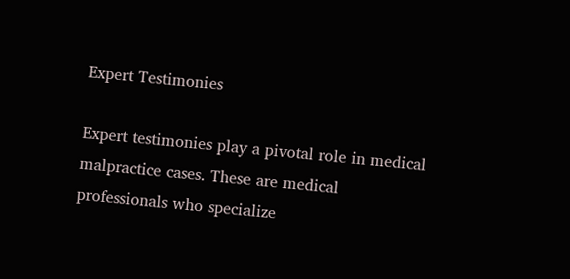Expert Testimonies

Expert testimonies play a pivotal role in medical malpractice cases. These are medical professionals who specialize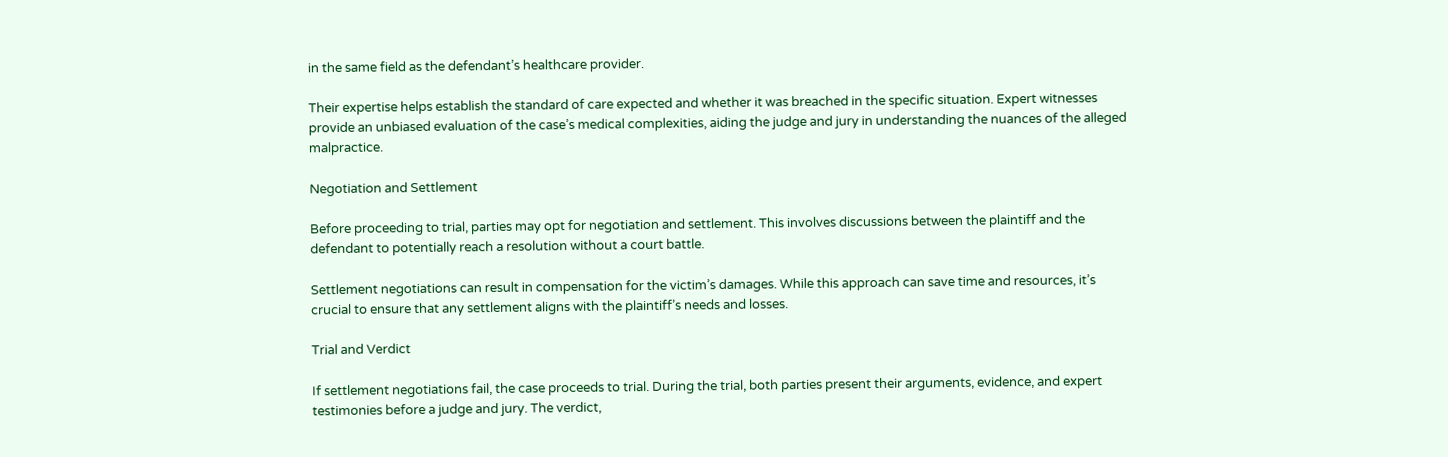in the same field as the defendant’s healthcare provider.

Their expertise helps establish the standard of care expected and whether it was breached in the specific situation. Expert witnesses provide an unbiased evaluation of the case’s medical complexities, aiding the judge and jury in understanding the nuances of the alleged malpractice.

Negotiation and Settlement

Before proceeding to trial, parties may opt for negotiation and settlement. This involves discussions between the plaintiff and the defendant to potentially reach a resolution without a court battle.

Settlement negotiations can result in compensation for the victim’s damages. While this approach can save time and resources, it’s crucial to ensure that any settlement aligns with the plaintiff’s needs and losses.

Trial and Verdict

If settlement negotiations fail, the case proceeds to trial. During the trial, both parties present their arguments, evidence, and expert testimonies before a judge and jury. The verdict,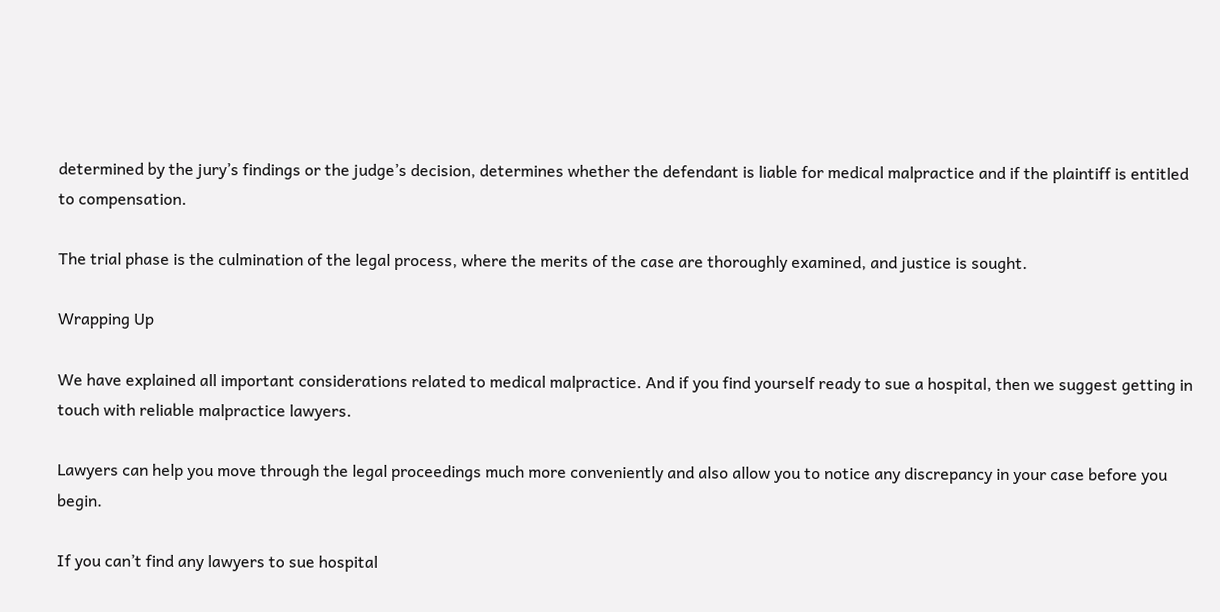determined by the jury’s findings or the judge’s decision, determines whether the defendant is liable for medical malpractice and if the plaintiff is entitled to compensation.

The trial phase is the culmination of the legal process, where the merits of the case are thoroughly examined, and justice is sought.

Wrapping Up

We have explained all important considerations related to medical malpractice. And if you find yourself ready to sue a hospital, then we suggest getting in touch with reliable malpractice lawyers.

Lawyers can help you move through the legal proceedings much more conveniently and also allow you to notice any discrepancy in your case before you begin.

If you can’t find any lawyers to sue hospital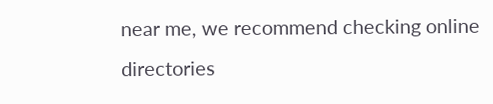near me, we recommend checking online directories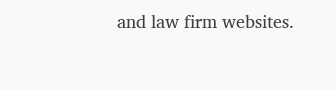and law firm websites.